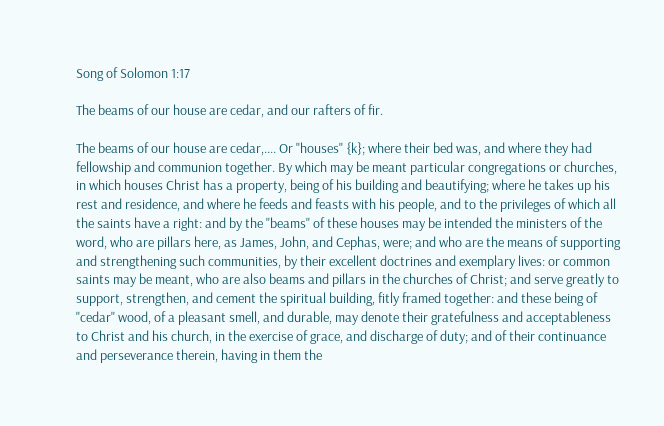Song of Solomon 1:17

The beams of our house are cedar, and our rafters of fir.

The beams of our house are cedar,.... Or "houses" {k}; where their bed was, and where they had fellowship and communion together. By which may be meant particular congregations or churches, in which houses Christ has a property, being of his building and beautifying; where he takes up his rest and residence, and where he feeds and feasts with his people, and to the privileges of which all the saints have a right: and by the "beams" of these houses may be intended the ministers of the word, who are pillars here, as James, John, and Cephas, were; and who are the means of supporting and strengthening such communities, by their excellent doctrines and exemplary lives: or common saints may be meant, who are also beams and pillars in the churches of Christ; and serve greatly to support, strengthen, and cement the spiritual building, fitly framed together: and these being of "cedar" wood, of a pleasant smell, and durable, may denote their gratefulness and acceptableness to Christ and his church, in the exercise of grace, and discharge of duty; and of their continuance and perseverance therein, having in them the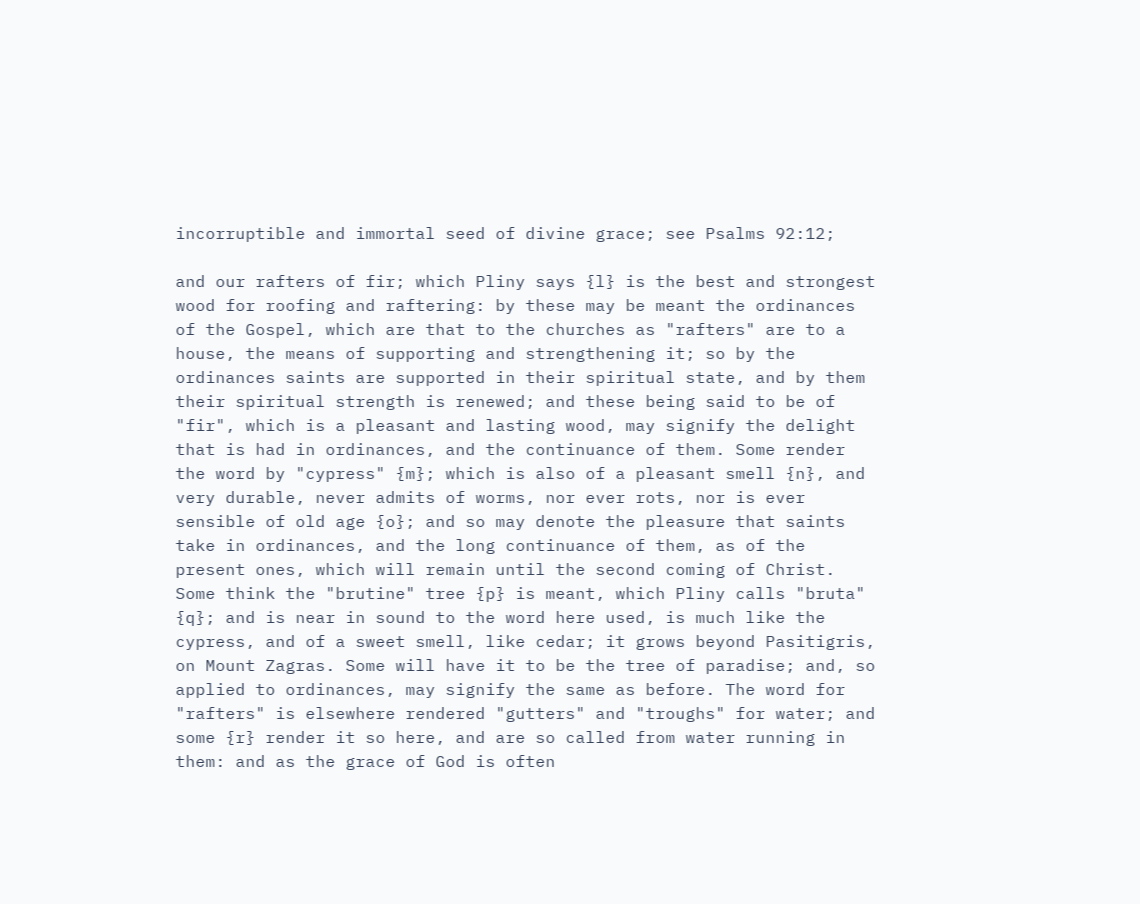incorruptible and immortal seed of divine grace; see Psalms 92:12;

and our rafters of fir; which Pliny says {l} is the best and strongest wood for roofing and raftering: by these may be meant the ordinances of the Gospel, which are that to the churches as "rafters" are to a house, the means of supporting and strengthening it; so by the ordinances saints are supported in their spiritual state, and by them their spiritual strength is renewed; and these being said to be of "fir", which is a pleasant and lasting wood, may signify the delight that is had in ordinances, and the continuance of them. Some render the word by "cypress" {m}; which is also of a pleasant smell {n}, and very durable, never admits of worms, nor ever rots, nor is ever sensible of old age {o}; and so may denote the pleasure that saints take in ordinances, and the long continuance of them, as of the present ones, which will remain until the second coming of Christ. Some think the "brutine" tree {p} is meant, which Pliny calls "bruta" {q}; and is near in sound to the word here used, is much like the cypress, and of a sweet smell, like cedar; it grows beyond Pasitigris, on Mount Zagras. Some will have it to be the tree of paradise; and, so applied to ordinances, may signify the same as before. The word for "rafters" is elsewhere rendered "gutters" and "troughs" for water; and some {r} render it so here, and are so called from water running in them: and as the grace of God is often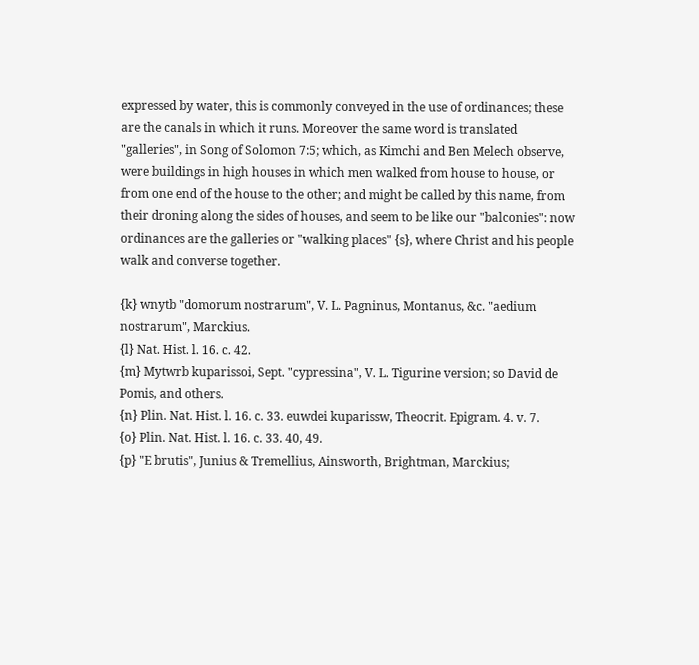expressed by water, this is commonly conveyed in the use of ordinances; these are the canals in which it runs. Moreover the same word is translated "galleries", in Song of Solomon 7:5; which, as Kimchi and Ben Melech observe, were buildings in high houses in which men walked from house to house, or from one end of the house to the other; and might be called by this name, from their droning along the sides of houses, and seem to be like our "balconies": now ordinances are the galleries or "walking places" {s}, where Christ and his people walk and converse together.

{k} wnytb "domorum nostrarum", V. L. Pagninus, Montanus, &c. "aedium nostrarum", Marckius.
{l} Nat. Hist. l. 16. c. 42.
{m} Mytwrb kuparissoi, Sept. "cypressina", V. L. Tigurine version; so David de Pomis, and others.
{n} Plin. Nat. Hist. l. 16. c. 33. euwdei kuparissw, Theocrit. Epigram. 4. v. 7.
{o} Plin. Nat. Hist. l. 16. c. 33. 40, 49.
{p} "E brutis", Junius & Tremellius, Ainsworth, Brightman, Marckius;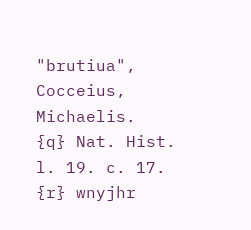"brutiua", Cocceius, Michaelis.
{q} Nat. Hist. l. 19. c. 17.
{r} wnyjhr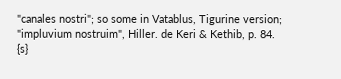"canales nostri"; so some in Vatablus, Tigurine version; "impluvium nostruim", Hiller. de Keri & Kethib, p. 84.
{s}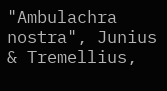"Ambulachra nostra", Junius & Tremellius,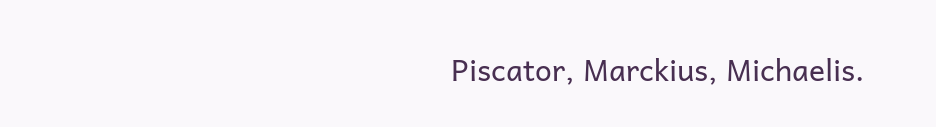Piscator, Marckius, Michaelis.